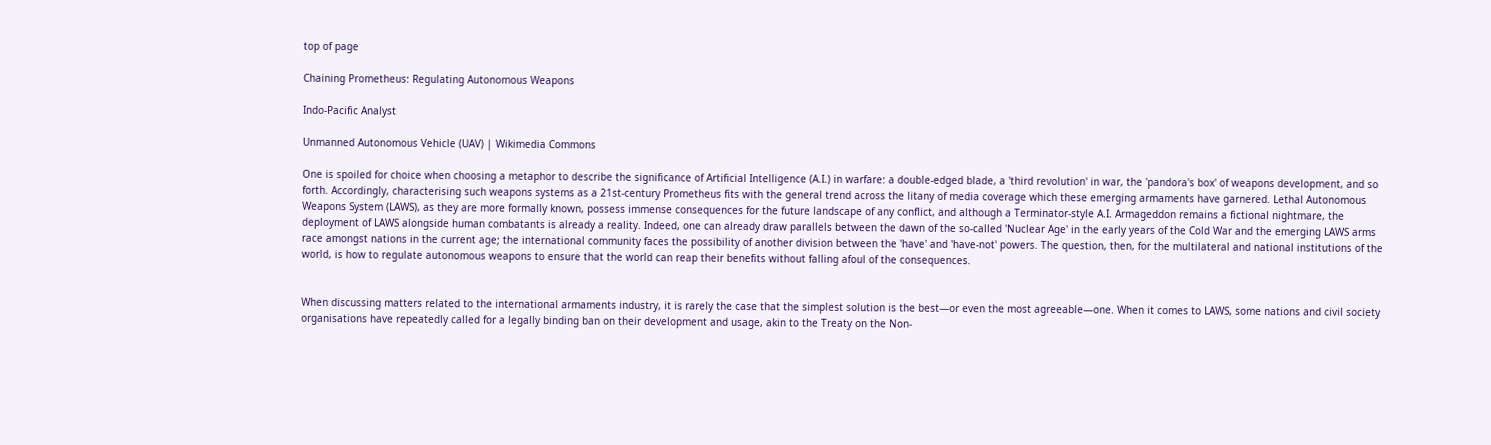top of page

Chaining Prometheus: Regulating Autonomous Weapons

Indo-Pacific Analyst

Unmanned Autonomous Vehicle (UAV) | Wikimedia Commons

One is spoiled for choice when choosing a metaphor to describe the significance of Artificial Intelligence (A.I.) in warfare: a double-edged blade, a 'third revolution' in war, the 'pandora's box' of weapons development, and so forth. Accordingly, characterising such weapons systems as a 21st-century Prometheus fits with the general trend across the litany of media coverage which these emerging armaments have garnered. Lethal Autonomous Weapons System (LAWS), as they are more formally known, possess immense consequences for the future landscape of any conflict, and although a Terminator-style A.I. Armageddon remains a fictional nightmare, the deployment of LAWS alongside human combatants is already a reality. Indeed, one can already draw parallels between the dawn of the so-called 'Nuclear Age' in the early years of the Cold War and the emerging LAWS arms race amongst nations in the current age; the international community faces the possibility of another division between the 'have' and 'have-not' powers. The question, then, for the multilateral and national institutions of the world, is how to regulate autonomous weapons to ensure that the world can reap their benefits without falling afoul of the consequences.


When discussing matters related to the international armaments industry, it is rarely the case that the simplest solution is the best—or even the most agreeable—one. When it comes to LAWS, some nations and civil society organisations have repeatedly called for a legally binding ban on their development and usage, akin to the Treaty on the Non-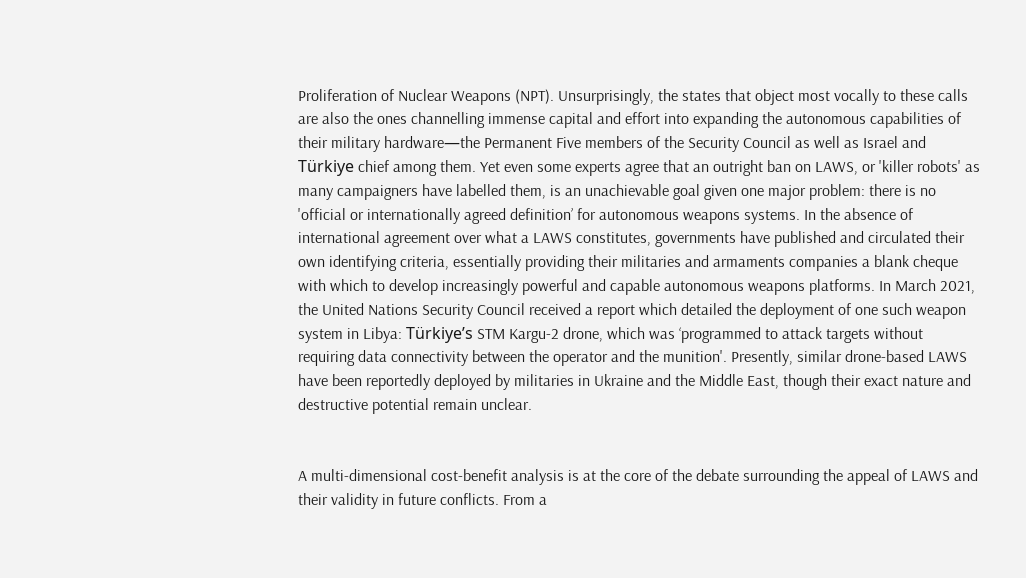Proliferation of Nuclear Weapons (NPT). Unsurprisingly, the states that object most vocally to these calls are also the ones channelling immense capital and effort into expanding the autonomous capabilities of their military hardware—the Permanent Five members of the Security Council as well as Israel and Türkiye chief among them. Yet even some experts agree that an outright ban on LAWS, or 'killer robots' as many campaigners have labelled them, is an unachievable goal given one major problem: there is no 'official or internationally agreed definition’ for autonomous weapons systems. In the absence of international agreement over what a LAWS constitutes, governments have published and circulated their own identifying criteria, essentially providing their militaries and armaments companies a blank cheque with which to develop increasingly powerful and capable autonomous weapons platforms. In March 2021, the United Nations Security Council received a report which detailed the deployment of one such weapon system in Libya: Türkiye’s STM Kargu-2 drone, which was ‘programmed to attack targets without requiring data connectivity between the operator and the munition'. Presently, similar drone-based LAWS have been reportedly deployed by militaries in Ukraine and the Middle East, though their exact nature and destructive potential remain unclear.


A multi-dimensional cost-benefit analysis is at the core of the debate surrounding the appeal of LAWS and their validity in future conflicts. From a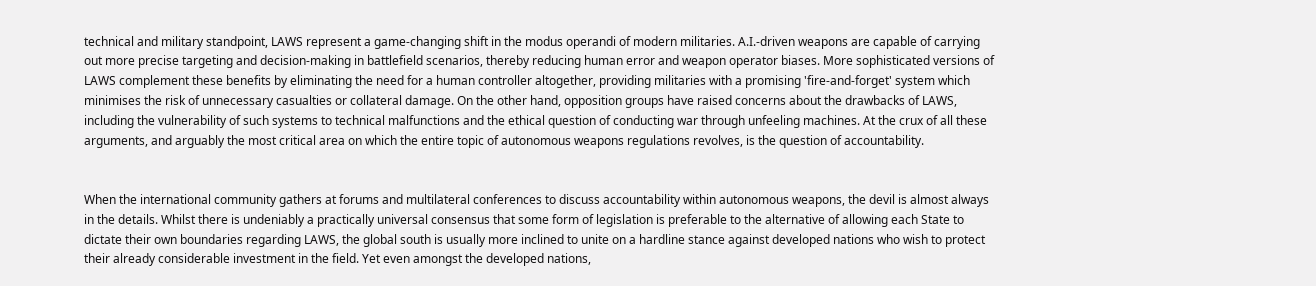technical and military standpoint, LAWS represent a game-changing shift in the modus operandi of modern militaries. A.I.-driven weapons are capable of carrying out more precise targeting and decision-making in battlefield scenarios, thereby reducing human error and weapon operator biases. More sophisticated versions of LAWS complement these benefits by eliminating the need for a human controller altogether, providing militaries with a promising 'fire-and-forget' system which minimises the risk of unnecessary casualties or collateral damage. On the other hand, opposition groups have raised concerns about the drawbacks of LAWS, including the vulnerability of such systems to technical malfunctions and the ethical question of conducting war through unfeeling machines. At the crux of all these arguments, and arguably the most critical area on which the entire topic of autonomous weapons regulations revolves, is the question of accountability.


When the international community gathers at forums and multilateral conferences to discuss accountability within autonomous weapons, the devil is almost always in the details. Whilst there is undeniably a practically universal consensus that some form of legislation is preferable to the alternative of allowing each State to dictate their own boundaries regarding LAWS, the global south is usually more inclined to unite on a hardline stance against developed nations who wish to protect their already considerable investment in the field. Yet even amongst the developed nations,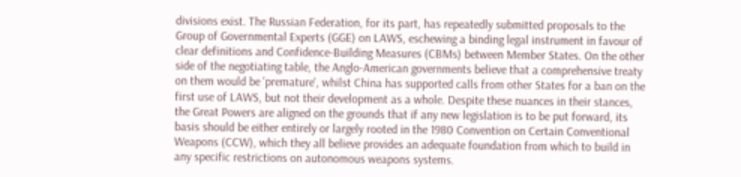divisions exist. The Russian Federation, for its part, has repeatedly submitted proposals to the Group of Governmental Experts (GGE) on LAWS, eschewing a binding legal instrument in favour of clear definitions and Confidence-Building Measures (CBMs) between Member States. On the other side of the negotiating table, the Anglo-American governments believe that a comprehensive treaty on them would be 'premature', whilst China has supported calls from other States for a ban on the first use of LAWS, but not their development as a whole. Despite these nuances in their stances, the Great Powers are aligned on the grounds that if any new legislation is to be put forward, its basis should be either entirely or largely rooted in the 1980 Convention on Certain Conventional Weapons (CCW), which they all believe provides an adequate foundation from which to build in any specific restrictions on autonomous weapons systems.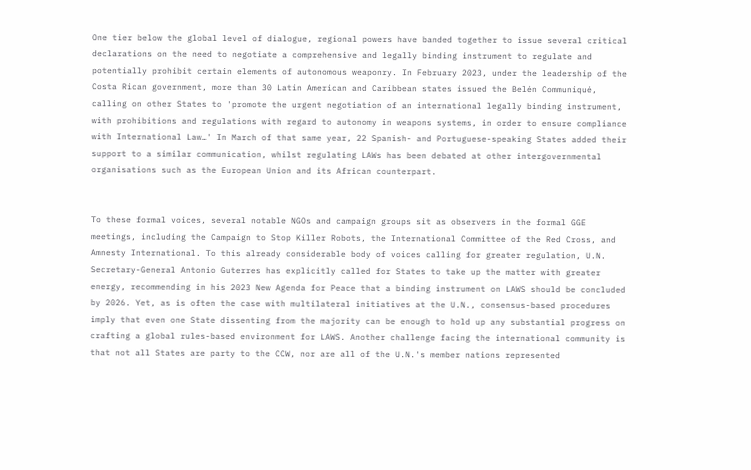One tier below the global level of dialogue, regional powers have banded together to issue several critical declarations on the need to negotiate a comprehensive and legally binding instrument to regulate and potentially prohibit certain elements of autonomous weaponry. In February 2023, under the leadership of the Costa Rican government, more than 30 Latin American and Caribbean states issued the Belén Communiqué, calling on other States to 'promote the urgent negotiation of an international legally binding instrument, with prohibitions and regulations with regard to autonomy in weapons systems, in order to ensure compliance with International Law…' In March of that same year, 22 Spanish- and Portuguese-speaking States added their support to a similar communication, whilst regulating LAWs has been debated at other intergovernmental organisations such as the European Union and its African counterpart.


To these formal voices, several notable NGOs and campaign groups sit as observers in the formal GGE meetings, including the Campaign to Stop Killer Robots, the International Committee of the Red Cross, and Amnesty International. To this already considerable body of voices calling for greater regulation, U.N. Secretary-General Antonio Guterres has explicitly called for States to take up the matter with greater energy, recommending in his 2023 New Agenda for Peace that a binding instrument on LAWS should be concluded by 2026. Yet, as is often the case with multilateral initiatives at the U.N., consensus-based procedures imply that even one State dissenting from the majority can be enough to hold up any substantial progress on crafting a global rules-based environment for LAWS. Another challenge facing the international community is that not all States are party to the CCW, nor are all of the U.N.'s member nations represented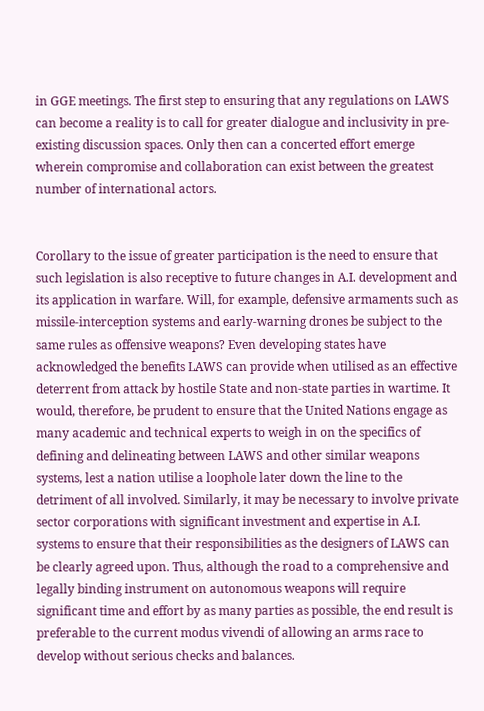in GGE meetings. The first step to ensuring that any regulations on LAWS can become a reality is to call for greater dialogue and inclusivity in pre-existing discussion spaces. Only then can a concerted effort emerge wherein compromise and collaboration can exist between the greatest number of international actors.


Corollary to the issue of greater participation is the need to ensure that such legislation is also receptive to future changes in A.I. development and its application in warfare. Will, for example, defensive armaments such as missile-interception systems and early-warning drones be subject to the same rules as offensive weapons? Even developing states have acknowledged the benefits LAWS can provide when utilised as an effective deterrent from attack by hostile State and non-state parties in wartime. It would, therefore, be prudent to ensure that the United Nations engage as many academic and technical experts to weigh in on the specifics of defining and delineating between LAWS and other similar weapons systems, lest a nation utilise a loophole later down the line to the detriment of all involved. Similarly, it may be necessary to involve private sector corporations with significant investment and expertise in A.I. systems to ensure that their responsibilities as the designers of LAWS can be clearly agreed upon. Thus, although the road to a comprehensive and legally binding instrument on autonomous weapons will require significant time and effort by as many parties as possible, the end result is preferable to the current modus vivendi of allowing an arms race to develop without serious checks and balances.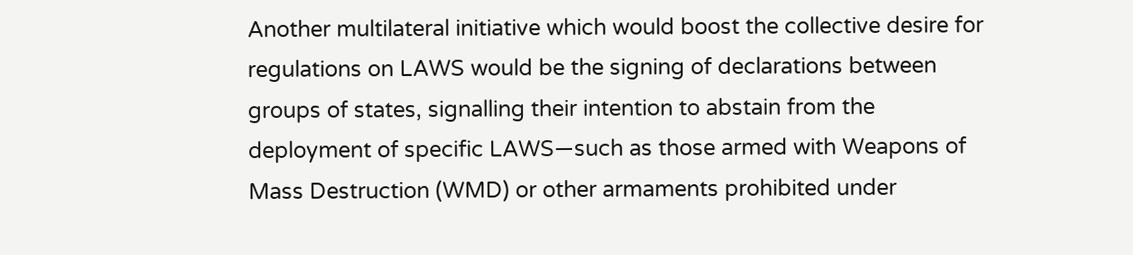Another multilateral initiative which would boost the collective desire for regulations on LAWS would be the signing of declarations between groups of states, signalling their intention to abstain from the deployment of specific LAWS—such as those armed with Weapons of Mass Destruction (WMD) or other armaments prohibited under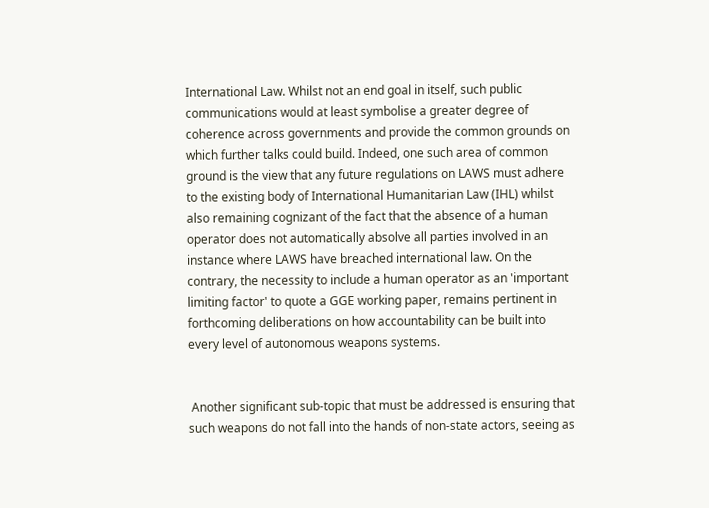International Law. Whilst not an end goal in itself, such public communications would at least symbolise a greater degree of coherence across governments and provide the common grounds on which further talks could build. Indeed, one such area of common ground is the view that any future regulations on LAWS must adhere to the existing body of International Humanitarian Law (IHL) whilst also remaining cognizant of the fact that the absence of a human operator does not automatically absolve all parties involved in an instance where LAWS have breached international law. On the contrary, the necessity to include a human operator as an 'important limiting factor' to quote a GGE working paper, remains pertinent in forthcoming deliberations on how accountability can be built into every level of autonomous weapons systems.


 Another significant sub-topic that must be addressed is ensuring that such weapons do not fall into the hands of non-state actors, seeing as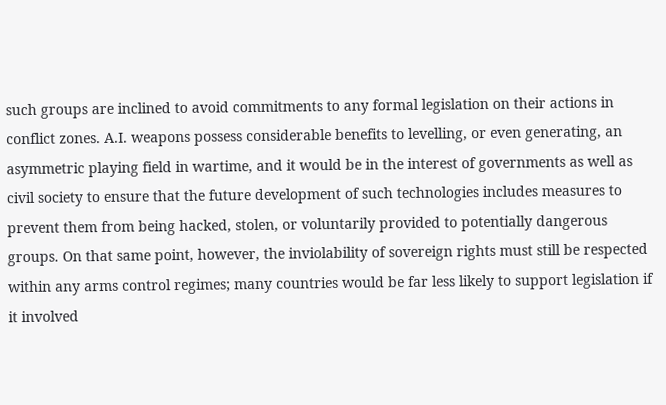such groups are inclined to avoid commitments to any formal legislation on their actions in conflict zones. A.I. weapons possess considerable benefits to levelling, or even generating, an asymmetric playing field in wartime, and it would be in the interest of governments as well as civil society to ensure that the future development of such technologies includes measures to prevent them from being hacked, stolen, or voluntarily provided to potentially dangerous groups. On that same point, however, the inviolability of sovereign rights must still be respected within any arms control regimes; many countries would be far less likely to support legislation if it involved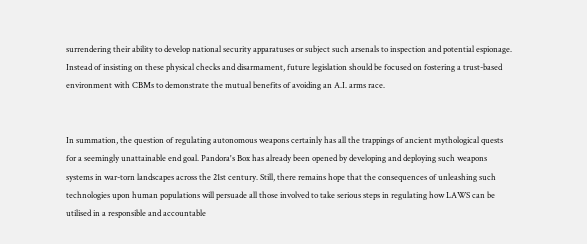surrendering their ability to develop national security apparatuses or subject such arsenals to inspection and potential espionage. Instead of insisting on these physical checks and disarmament, future legislation should be focused on fostering a trust-based environment with CBMs to demonstrate the mutual benefits of avoiding an A.I. arms race.


In summation, the question of regulating autonomous weapons certainly has all the trappings of ancient mythological quests for a seemingly unattainable end goal. Pandora's Box has already been opened by developing and deploying such weapons systems in war-torn landscapes across the 21st century. Still, there remains hope that the consequences of unleashing such technologies upon human populations will persuade all those involved to take serious steps in regulating how LAWS can be utilised in a responsible and accountable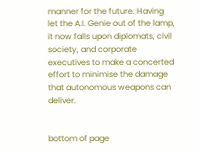manner for the future. Having let the A.I. Genie out of the lamp, it now falls upon diplomats, civil society, and corporate executives to make a concerted effort to minimise the damage that autonomous weapons can deliver.


bottom of page